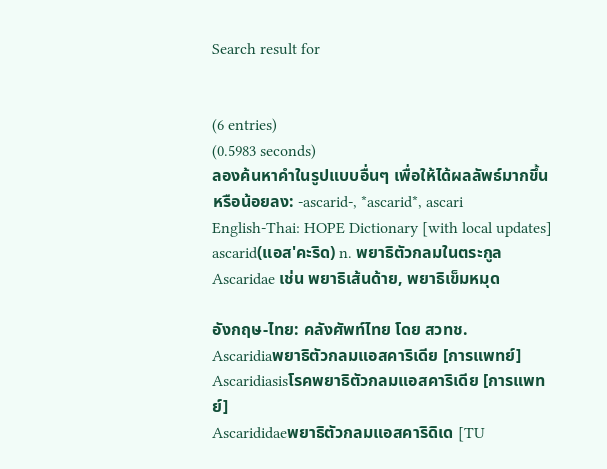Search result for


(6 entries)
(0.5983 seconds)
ลองค้นหาคำในรูปแบบอื่นๆ เพื่อให้ได้ผลลัพธ์มากขึ้นหรือน้อยลง: -ascarid-, *ascarid*, ascari
English-Thai: HOPE Dictionary [with local updates]
ascarid(แอส'คะริด) n. พยาธิตัวกลมในตระกูล Ascaridae เช่น พยาธิเส้นด้าย, พยาธิเข็มหมุด

อังกฤษ-ไทย: คลังศัพท์ไทย โดย สวทช.
Ascaridiaพยาธิตัวกลมแอสคาริเดีย [การแพทย์]
Ascaridiasisโรคพยาธิตัวกลมแอสคาริเดีย [การแพทย์]
Ascarididaeพยาธิตัวกลมแอสคาริดิเด [TU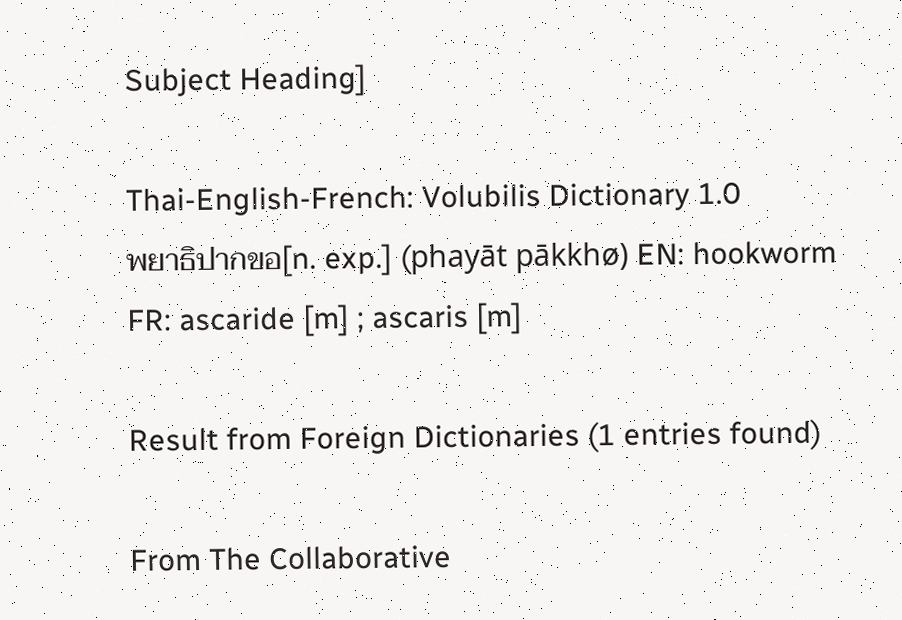Subject Heading]

Thai-English-French: Volubilis Dictionary 1.0
พยาธิปากขอ[n. exp.] (phayāt pākkhø) EN: hookworm   FR: ascaride [m] ; ascaris [m]

Result from Foreign Dictionaries (1 entries found)

From The Collaborative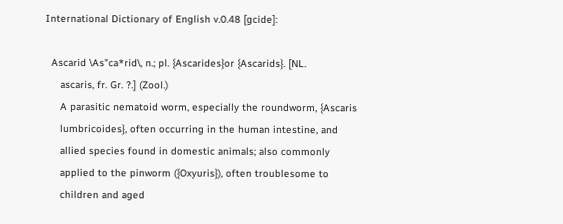International Dictionary of English v.0.48 [gcide]:

  Ascarid \As"ca*rid\, n.; pl. {Ascarides}or {Ascarids}. [NL.
     ascaris, fr. Gr. ?.] (Zool.)
     A parasitic nematoid worm, especially the roundworm, {Ascaris
     lumbricoides}, often occurring in the human intestine, and
     allied species found in domestic animals; also commonly
     applied to the pinworm ({Oxyuris}), often troublesome to
     children and aged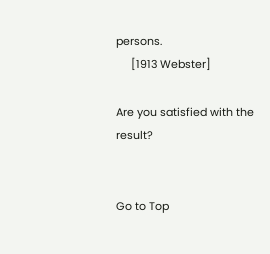persons.
     [1913 Webster]

Are you satisfied with the result?


Go to Top